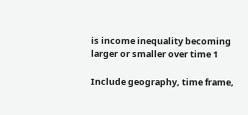is income inequality becoming larger or smaller over time 1

Include geography, time frame,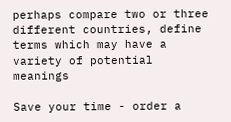perhaps compare two or three different countries, define terms which may have a variety of potential meanings

Save your time - order a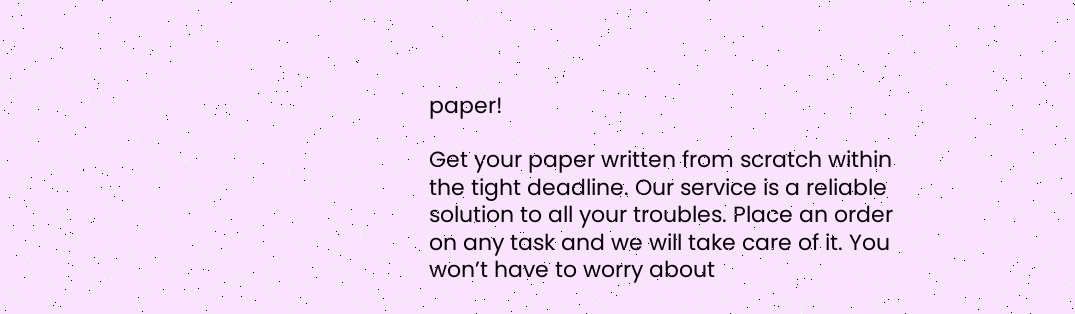paper!

Get your paper written from scratch within the tight deadline. Our service is a reliable solution to all your troubles. Place an order on any task and we will take care of it. You won’t have to worry about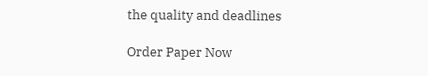the quality and deadlines

Order Paper Now